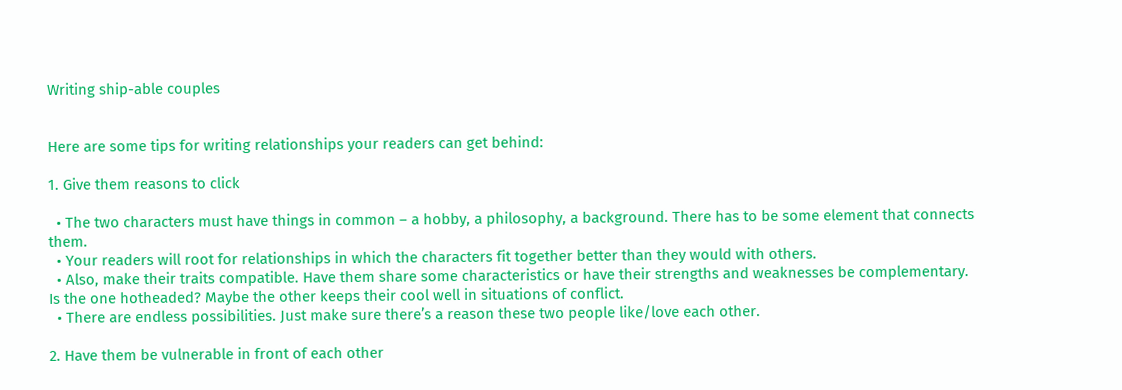Writing ship-able couples


Here are some tips for writing relationships your readers can get behind:

1. Give them reasons to click

  • The two characters must have things in common – a hobby, a philosophy, a background. There has to be some element that connects them.
  • Your readers will root for relationships in which the characters fit together better than they would with others.
  • Also, make their traits compatible. Have them share some characteristics or have their strengths and weaknesses be complementary. Is the one hotheaded? Maybe the other keeps their cool well in situations of conflict.
  • There are endless possibilities. Just make sure there’s a reason these two people like/love each other.

2. Have them be vulnerable in front of each other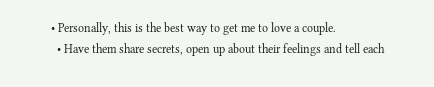• Personally, this is the best way to get me to love a couple.
  • Have them share secrets, open up about their feelings and tell each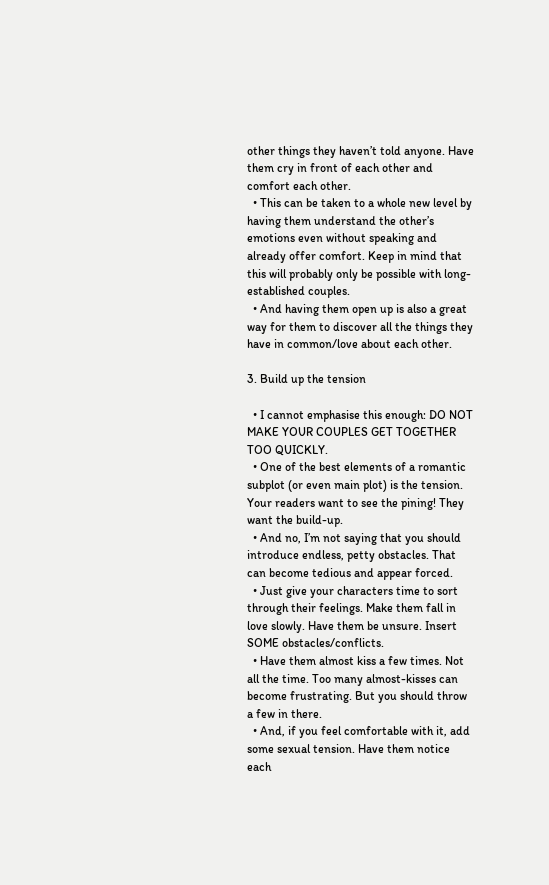other things they haven’t told anyone. Have them cry in front of each other and comfort each other.
  • This can be taken to a whole new level by having them understand the other’s emotions even without speaking and already offer comfort. Keep in mind that this will probably only be possible with long-established couples.
  • And having them open up is also a great way for them to discover all the things they have in common/love about each other.

3. Build up the tension

  • I cannot emphasise this enough: DO NOT MAKE YOUR COUPLES GET TOGETHER TOO QUICKLY.
  • One of the best elements of a romantic subplot (or even main plot) is the tension. Your readers want to see the pining! They want the build-up.
  • And no, I’m not saying that you should introduce endless, petty obstacles. That can become tedious and appear forced.
  • Just give your characters time to sort through their feelings. Make them fall in love slowly. Have them be unsure. Insert SOME obstacles/conflicts.
  • Have them almost kiss a few times. Not all the time. Too many almost-kisses can become frustrating. But you should throw a few in there.
  • And, if you feel comfortable with it, add some sexual tension. Have them notice each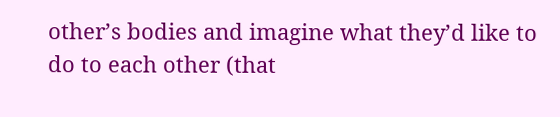other’s bodies and imagine what they’d like to do to each other (that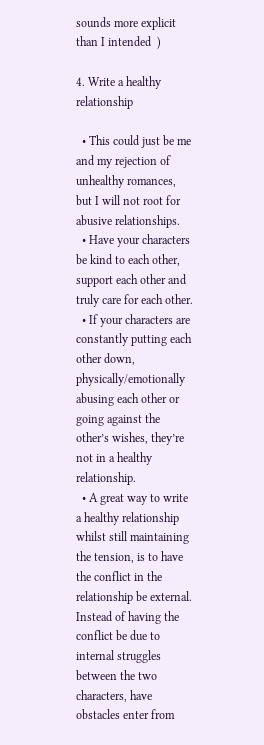sounds more explicit than I intended  )

4. Write a healthy relationship

  • This could just be me and my rejection of unhealthy romances, but I will not root for abusive relationships.
  • Have your characters be kind to each other, support each other and truly care for each other.
  • If your characters are constantly putting each other down, physically/emotionally abusing each other or going against the other’s wishes, they’re not in a healthy relationship.
  • A great way to write a healthy relationship whilst still maintaining the tension, is to have the conflict in the relationship be external. Instead of having the conflict be due to internal struggles between the two characters, have obstacles enter from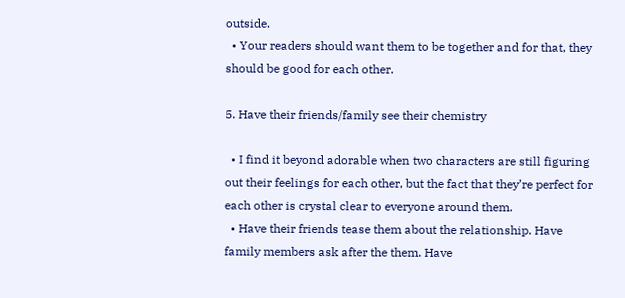outside.
  • Your readers should want them to be together and for that, they should be good for each other.

5. Have their friends/family see their chemistry

  • I find it beyond adorable when two characters are still figuring out their feelings for each other, but the fact that they’re perfect for each other is crystal clear to everyone around them.
  • Have their friends tease them about the relationship. Have family members ask after the them. Have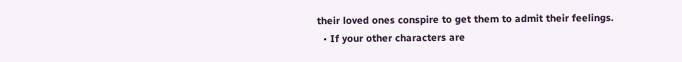their loved ones conspire to get them to admit their feelings.
  • If your other characters are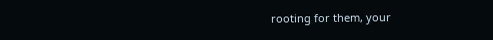rooting for them, your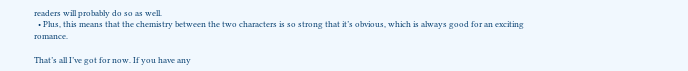readers will probably do so as well.
  • Plus, this means that the chemistry between the two characters is so strong that it’s obvious, which is always good for an exciting romance.

That’s all I’ve got for now. If you have any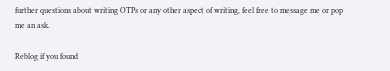further questions about writing OTPs or any other aspect of writing, feel free to message me or pop me an ask.

Reblog if you found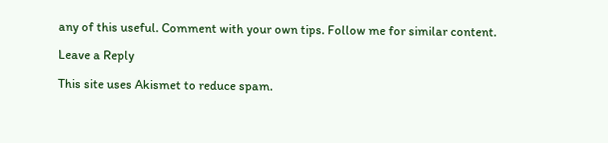any of this useful. Comment with your own tips. Follow me for similar content.

Leave a Reply

This site uses Akismet to reduce spam.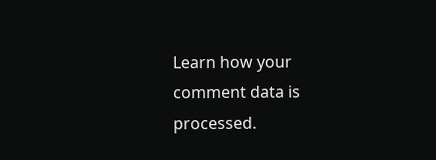Learn how your comment data is processed.